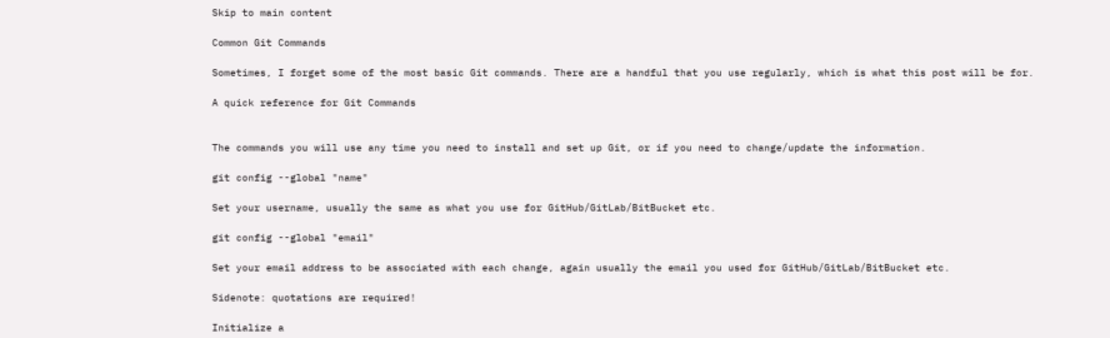Skip to main content

Common Git Commands

Sometimes, I forget some of the most basic Git commands. There are a handful that you use regularly, which is what this post will be for.

A quick reference for Git Commands


The commands you will use any time you need to install and set up Git, or if you need to change/update the information.

git config --global "name"

Set your username, usually the same as what you use for GitHub/GitLab/BitBucket etc.

git config --global "email"

Set your email address to be associated with each change, again usually the email you used for GitHub/GitLab/BitBucket etc.

Sidenote: quotations are required!

Initialize a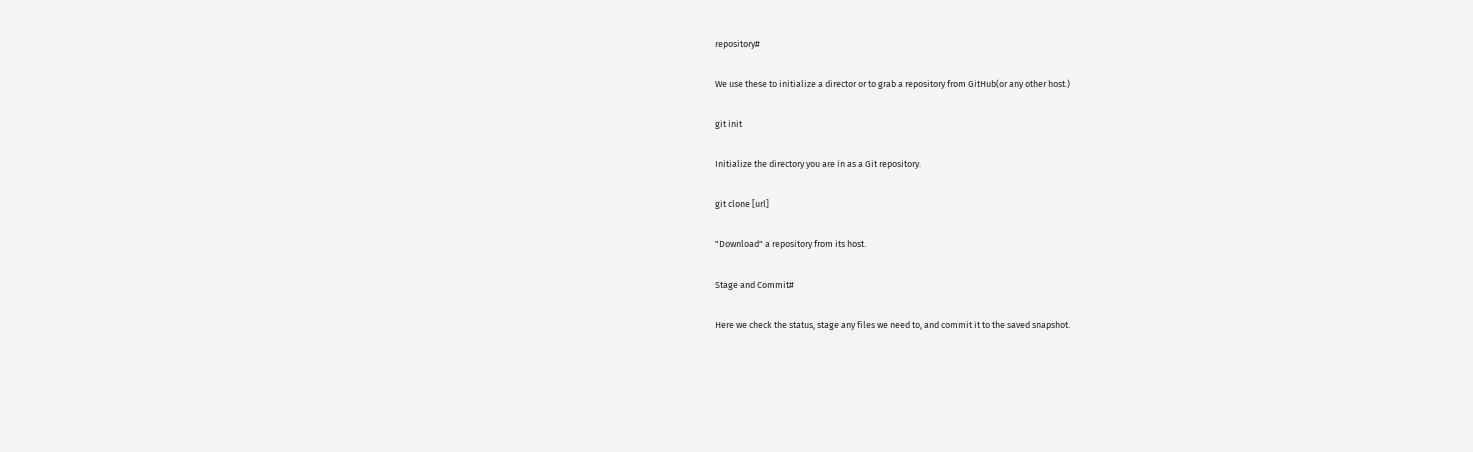repository#

We use these to initialize a director or to grab a repository from GitHub(or any other host.)

git init

Initialize the directory you are in as a Git repository.

git clone [url]

"Download" a repository from its host.

Stage and Commit#

Here we check the status, stage any files we need to, and commit it to the saved snapshot.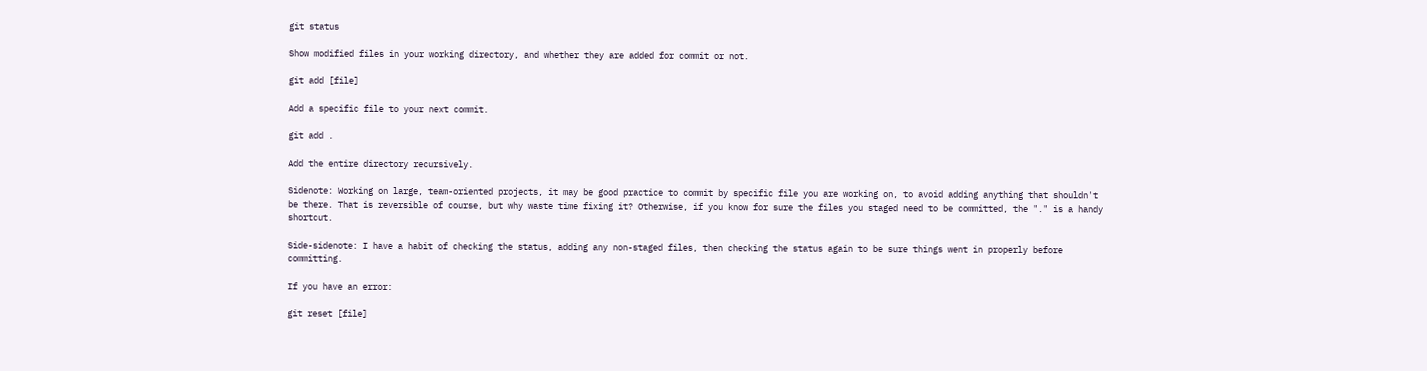git status

Show modified files in your working directory, and whether they are added for commit or not.

git add [file]

Add a specific file to your next commit.

git add .

Add the entire directory recursively.

Sidenote: Working on large, team-oriented projects, it may be good practice to commit by specific file you are working on, to avoid adding anything that shouldn't be there. That is reversible of course, but why waste time fixing it? Otherwise, if you know for sure the files you staged need to be committed, the "." is a handy shortcut.

Side-sidenote: I have a habit of checking the status, adding any non-staged files, then checking the status again to be sure things went in properly before committing.

If you have an error:

git reset [file]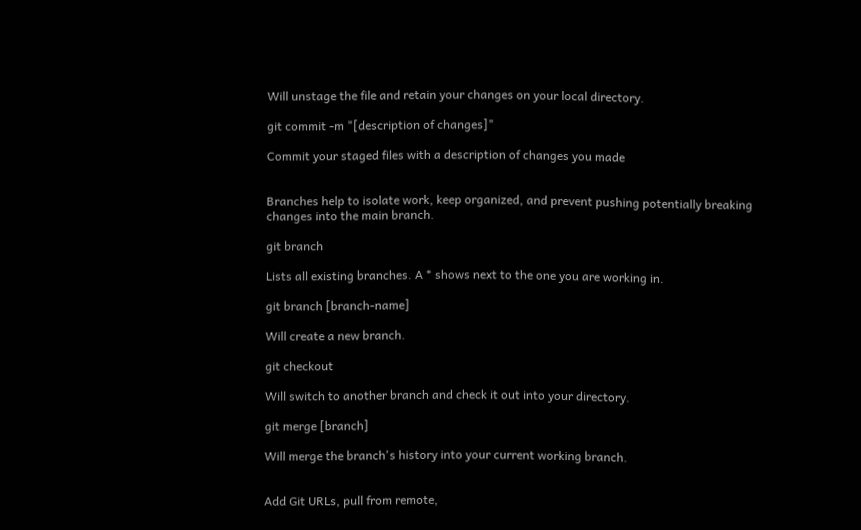Will unstage the file and retain your changes on your local directory.

git commit -m "[description of changes]"

Commit your staged files with a description of changes you made


Branches help to isolate work, keep organized, and prevent pushing potentially breaking changes into the main branch.

git branch

Lists all existing branches. A * shows next to the one you are working in.

git branch [branch-name]

Will create a new branch.

git checkout

Will switch to another branch and check it out into your directory.

git merge [branch]

Will merge the branch's history into your current working branch.


Add Git URLs, pull from remote,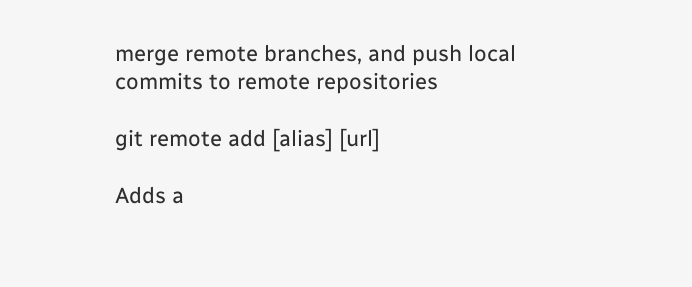merge remote branches, and push local commits to remote repositories

git remote add [alias] [url]

Adds a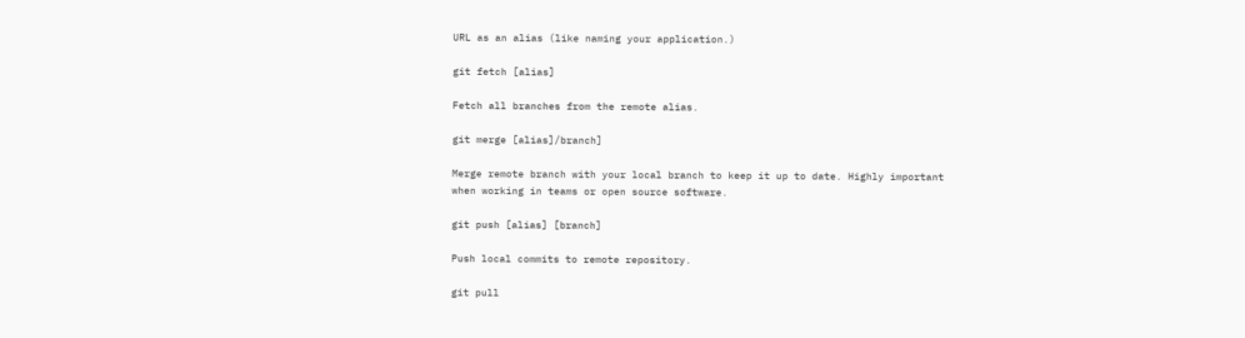URL as an alias (like naming your application.)

git fetch [alias]

Fetch all branches from the remote alias.

git merge [alias]/branch]

Merge remote branch with your local branch to keep it up to date. Highly important when working in teams or open source software.

git push [alias] [branch]

Push local commits to remote repository.

git pull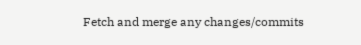Fetch and merge any changes/commits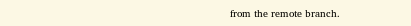from the remote branch.